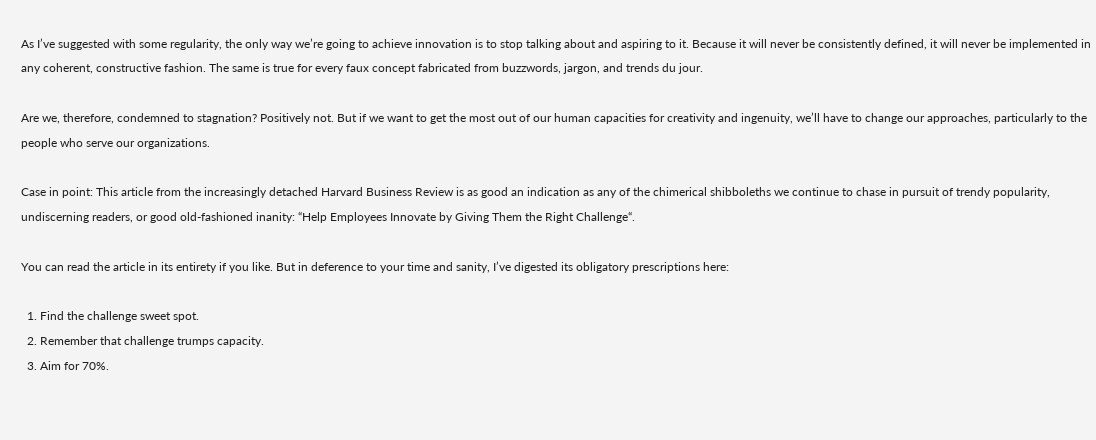As I’ve suggested with some regularity, the only way we’re going to achieve innovation is to stop talking about and aspiring to it. Because it will never be consistently defined, it will never be implemented in any coherent, constructive fashion. The same is true for every faux concept fabricated from buzzwords, jargon, and trends du jour.

Are we, therefore, condemned to stagnation? Positively not. But if we want to get the most out of our human capacities for creativity and ingenuity, we’ll have to change our approaches, particularly to the people who serve our organizations.

Case in point: This article from the increasingly detached Harvard Business Review is as good an indication as any of the chimerical shibboleths we continue to chase in pursuit of trendy popularity, undiscerning readers, or good old-fashioned inanity: “Help Employees Innovate by Giving Them the Right Challenge“.

You can read the article in its entirety if you like. But in deference to your time and sanity, I’ve digested its obligatory prescriptions here:

  1. Find the challenge sweet spot.
  2. Remember that challenge trumps capacity.
  3. Aim for 70%.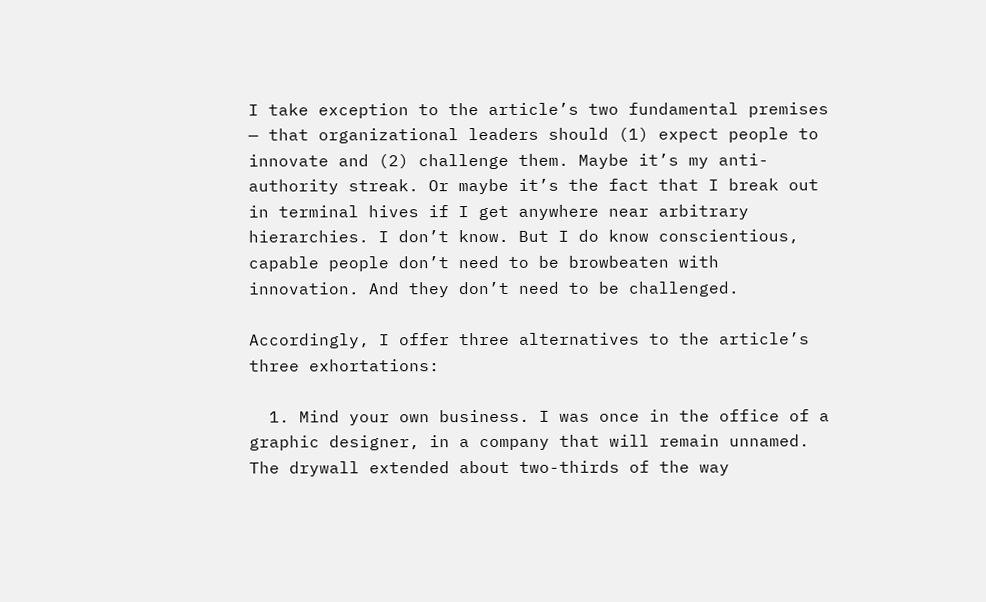I take exception to the article’s two fundamental premises — that organizational leaders should (1) expect people to innovate and (2) challenge them. Maybe it’s my anti-authority streak. Or maybe it’s the fact that I break out in terminal hives if I get anywhere near arbitrary hierarchies. I don’t know. But I do know conscientious, capable people don’t need to be browbeaten with innovation. And they don’t need to be challenged.

Accordingly, I offer three alternatives to the article’s three exhortations:

  1. Mind your own business. I was once in the office of a graphic designer, in a company that will remain unnamed. The drywall extended about two-thirds of the way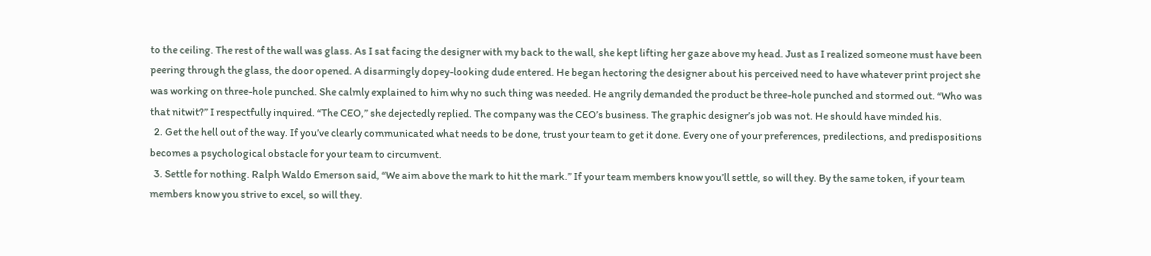to the ceiling. The rest of the wall was glass. As I sat facing the designer with my back to the wall, she kept lifting her gaze above my head. Just as I realized someone must have been peering through the glass, the door opened. A disarmingly dopey-looking dude entered. He began hectoring the designer about his perceived need to have whatever print project she was working on three-hole punched. She calmly explained to him why no such thing was needed. He angrily demanded the product be three-hole punched and stormed out. “Who was that nitwit?” I respectfully inquired. “The CEO,” she dejectedly replied. The company was the CEO’s business. The graphic designer’s job was not. He should have minded his.
  2. Get the hell out of the way. If you’ve clearly communicated what needs to be done, trust your team to get it done. Every one of your preferences, predilections, and predispositions becomes a psychological obstacle for your team to circumvent.
  3. Settle for nothing. Ralph Waldo Emerson said, “We aim above the mark to hit the mark.” If your team members know you’ll settle, so will they. By the same token, if your team members know you strive to excel, so will they.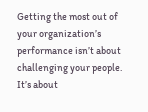Getting the most out of your organization’s performance isn’t about challenging your people. It’s about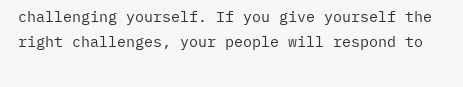challenging yourself. If you give yourself the right challenges, your people will respond to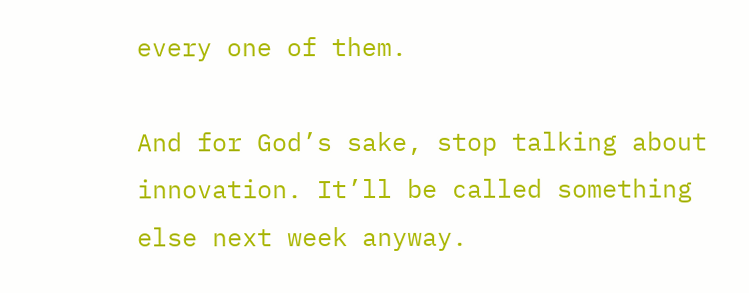every one of them.

And for God’s sake, stop talking about innovation. It’ll be called something else next week anyway.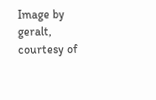Image by geralt, courtesy of